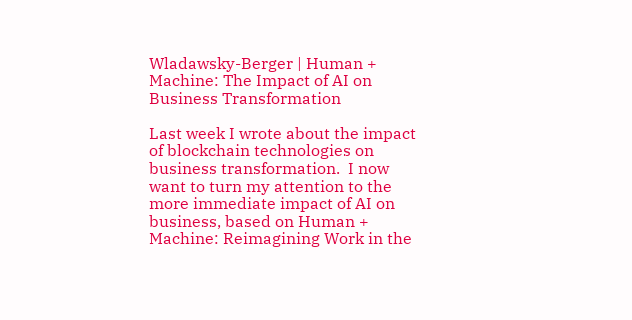Wladawsky-Berger | Human + Machine: The Impact of AI on Business Transformation

Last week I wrote about the impact of blockchain technologies on business transformation.  I now want to turn my attention to the more immediate impact of AI on business, based on Human + Machine: Reimagining Work in the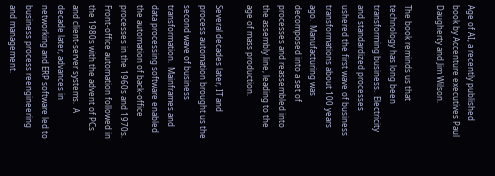Age of AI, a recently published book by Accenture executives Paul Daugherty and Jim Wilson.

The book reminds us that technology has long been transforming business.  Electricity and standardized processes ushered the first wave of business transformations about 100 years ago.  Manufacturing was decomposed into a set of processes and reassembled into the assembly line, leading to the age of mass production.

Several decades later, IT and process automation brought us the second wave of business transformation.  Mainframes and data processing software enabled the automation of back-office processes in the 1960s and 1970s.  Front-office automation followed in the 1980s with the advent of PCs and client-server systems.  A decade later, advances in networking and ERP software led to  business process reengineering and management.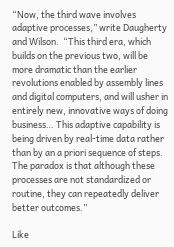“Now, the third wave involves adaptive processes,” write Daugherty and Wilson.  “This third era, which builds on the previous two, will be more dramatic than the earlier revolutions enabled by assembly lines and digital computers, and will usher in entirely new, innovative ways of doing business… This adaptive capability is being driven by real-time data rather than by an a priori sequence of steps.   The paradox is that although these processes are not standardized or routine, they can repeatedly deliver better outcomes.”

Like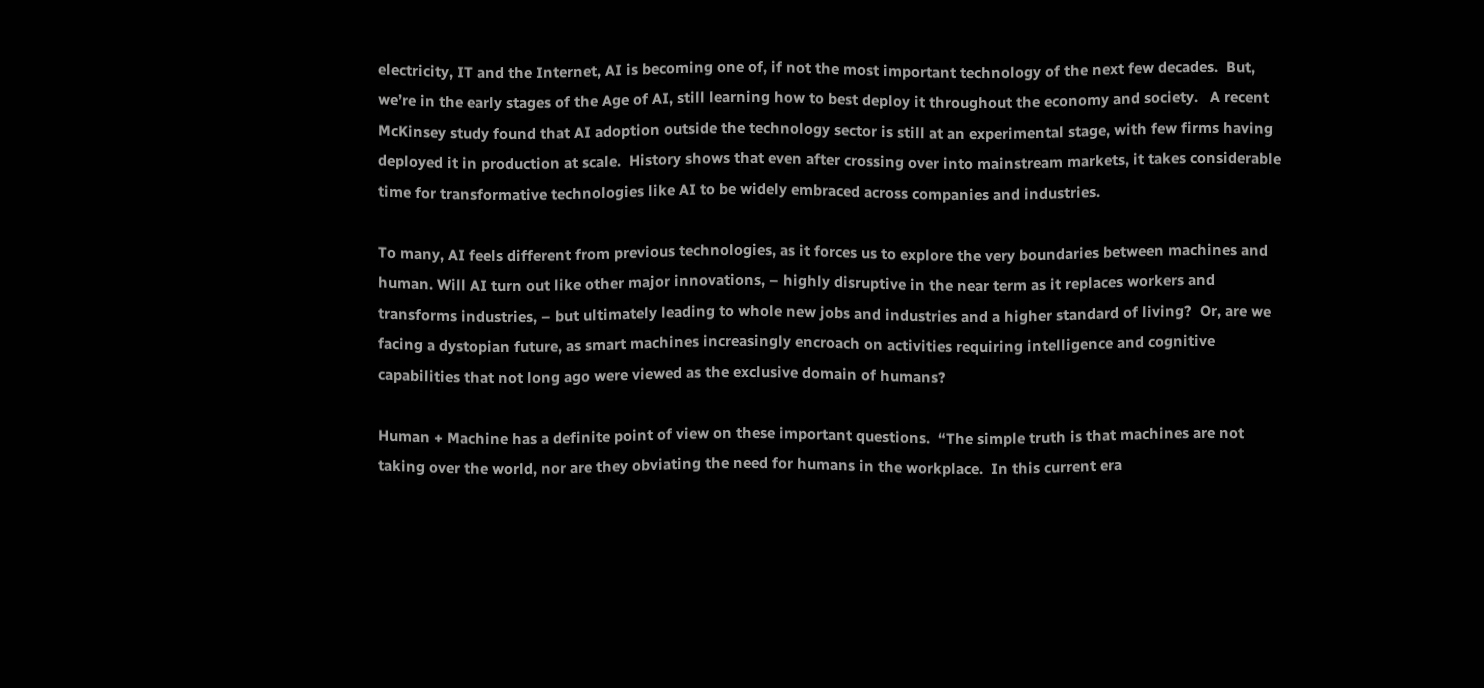electricity, IT and the Internet, AI is becoming one of, if not the most important technology of the next few decades.  But, we’re in the early stages of the Age of AI, still learning how to best deploy it throughout the economy and society.   A recent McKinsey study found that AI adoption outside the technology sector is still at an experimental stage, with few firms having deployed it in production at scale.  History shows that even after crossing over into mainstream markets, it takes considerable time for transformative technologies like AI to be widely embraced across companies and industries.

To many, AI feels different from previous technologies, as it forces us to explore the very boundaries between machines and human. Will AI turn out like other major innovations, – highly disruptive in the near term as it replaces workers and transforms industries, – but ultimately leading to whole new jobs and industries and a higher standard of living?  Or, are we facing a dystopian future, as smart machines increasingly encroach on activities requiring intelligence and cognitive capabilities that not long ago were viewed as the exclusive domain of humans?

Human + Machine has a definite point of view on these important questions.  “The simple truth is that machines are not taking over the world, nor are they obviating the need for humans in the workplace.  In this current era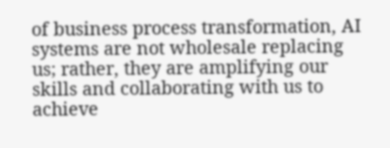of business process transformation, AI systems are not wholesale replacing us; rather, they are amplifying our skills and collaborating with us to achieve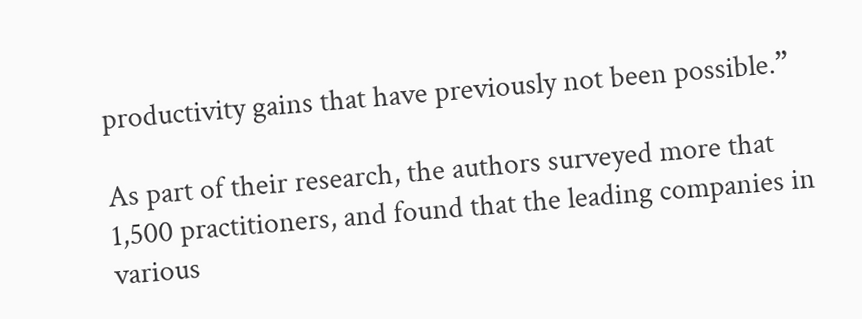productivity gains that have previously not been possible.”

As part of their research, the authors surveyed more that 1,500 practitioners, and found that the leading companies in various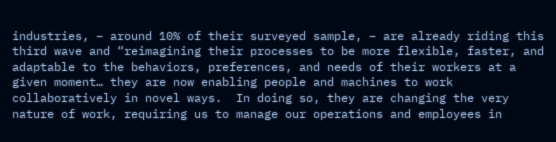industries, – around 10% of their surveyed sample, – are already riding this third wave and “reimagining their processes to be more flexible, faster, and adaptable to the behaviors, preferences, and needs of their workers at a given moment… they are now enabling people and machines to work collaboratively in novel ways.  In doing so, they are changing the very nature of work, requiring us to manage our operations and employees in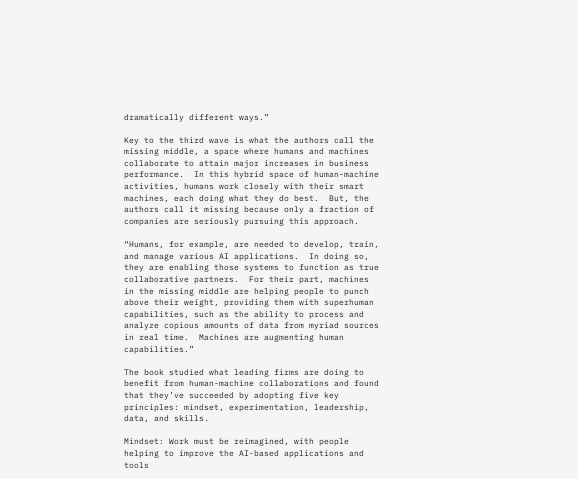dramatically different ways.”

Key to the third wave is what the authors call the missing middle, a space where humans and machines collaborate to attain major increases in business performance.  In this hybrid space of human-machine activities, humans work closely with their smart machines, each doing what they do best.  But, the authors call it missing because only a fraction of companies are seriously pursuing this approach.

“Humans, for example, are needed to develop, train, and manage various AI applications.  In doing so, they are enabling those systems to function as true collaborative partners.  For their part, machines in the missing middle are helping people to punch above their weight, providing them with superhuman capabilities, such as the ability to process and analyze copious amounts of data from myriad sources in real time.  Machines are augmenting human capabilities.”

The book studied what leading firms are doing to benefit from human-machine collaborations and found that they’ve succeeded by adopting five key principles: mindset, experimentation, leadership, data, and skills.

Mindset: Work must be reimagined, with people helping to improve the AI-based applications and tools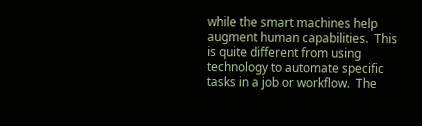while the smart machines help augment human capabilities.  This is quite different from using technology to automate specific tasks in a job or workflow.  The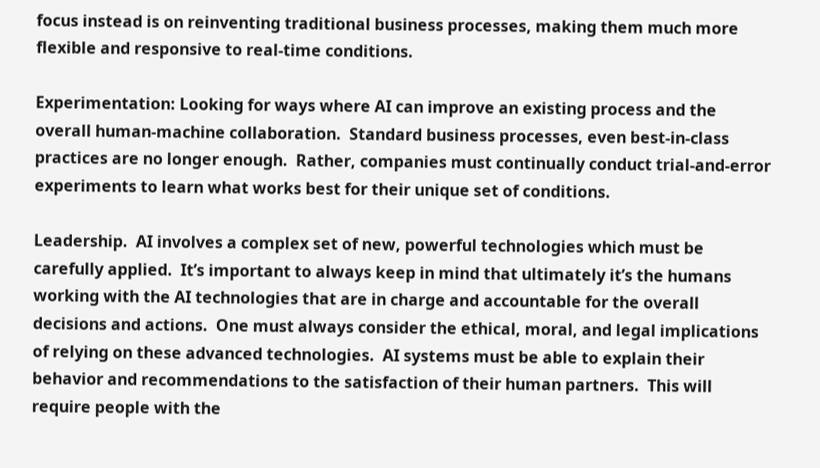focus instead is on reinventing traditional business processes, making them much more flexible and responsive to real-time conditions.

Experimentation: Looking for ways where AI can improve an existing process and the overall human-machine collaboration.  Standard business processes, even best-in-class practices are no longer enough.  Rather, companies must continually conduct trial-and-error experiments to learn what works best for their unique set of conditions.

Leadership.  AI involves a complex set of new, powerful technologies which must be carefully applied.  It’s important to always keep in mind that ultimately it’s the humans working with the AI technologies that are in charge and accountable for the overall decisions and actions.  One must always consider the ethical, moral, and legal implications of relying on these advanced technologies.  AI systems must be able to explain their behavior and recommendations to the satisfaction of their human partners.  This will require people with the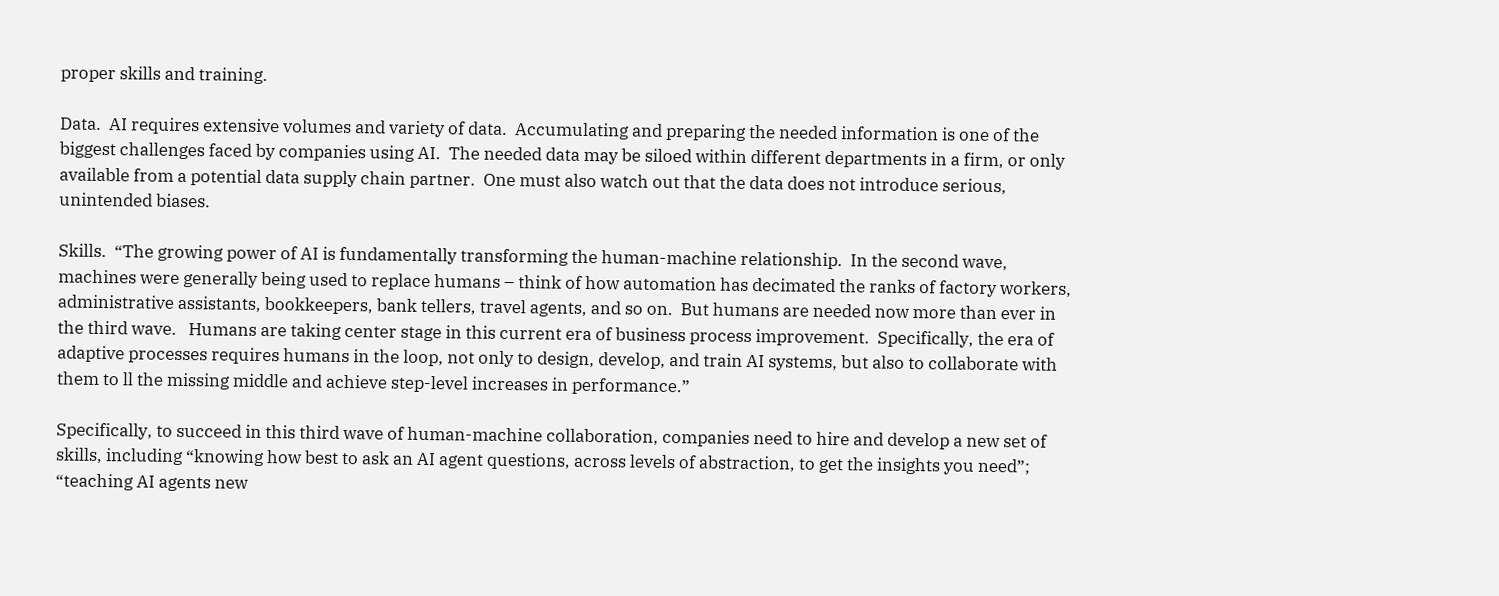proper skills and training.

Data.  AI requires extensive volumes and variety of data.  Accumulating and preparing the needed information is one of the biggest challenges faced by companies using AI.  The needed data may be siloed within different departments in a firm, or only available from a potential data supply chain partner.  One must also watch out that the data does not introduce serious, unintended biases.

Skills.  “The growing power of AI is fundamentally transforming the human-machine relationship.  In the second wave, machines were generally being used to replace humans – think of how automation has decimated the ranks of factory workers, administrative assistants, bookkeepers, bank tellers, travel agents, and so on.  But humans are needed now more than ever in the third wave.   Humans are taking center stage in this current era of business process improvement.  Specifically, the era of adaptive processes requires humans in the loop, not only to design, develop, and train AI systems, but also to collaborate with them to ll the missing middle and achieve step-level increases in performance.”

Specifically, to succeed in this third wave of human-machine collaboration, companies need to hire and develop a new set of skills, including “knowing how best to ask an AI agent questions, across levels of abstraction, to get the insights you need”; “teaching AI agents new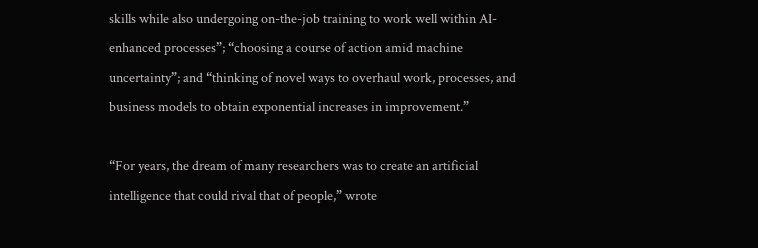skills while also undergoing on-the-job training to work well within AI-enhanced processes”; “choosing a course of action amid machine uncertainty”; and “thinking of novel ways to overhaul work, processes, and business models to obtain exponential increases in improvement.”

“For years, the dream of many researchers was to create an artificial intelligence that could rival that of people,” wrote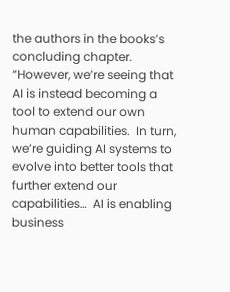the authors in the books’s concluding chapter.  “However, we’re seeing that AI is instead becoming a tool to extend our own human capabilities.  In turn, we’re guiding AI systems to evolve into better tools that further extend our capabilities…  AI is enabling business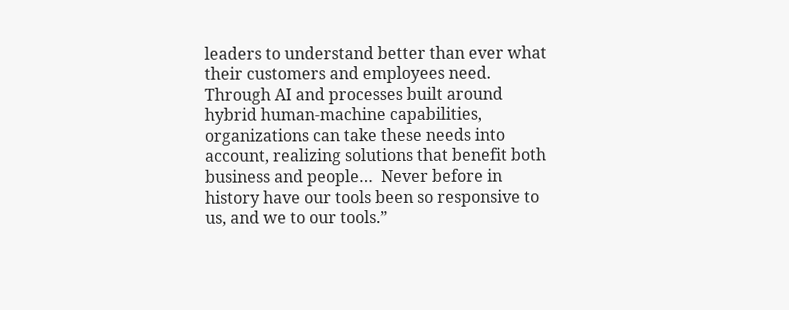leaders to understand better than ever what their customers and employees need.  Through AI and processes built around hybrid human-machine capabilities, organizations can take these needs into account, realizing solutions that benefit both business and people…  Never before in history have our tools been so responsive to us, and we to our tools.”